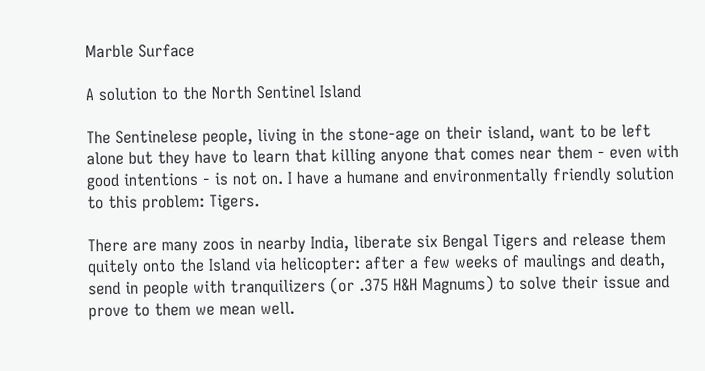Marble Surface

A solution to the North Sentinel Island

The Sentinelese people, living in the stone-age on their island, want to be left alone but they have to learn that killing anyone that comes near them - even with good intentions - is not on. I have a humane and environmentally friendly solution to this problem: Tigers.

There are many zoos in nearby India, liberate six Bengal Tigers and release them quitely onto the Island via helicopter: after a few weeks of maulings and death, send in people with tranquilizers (or .375 H&H Magnums) to solve their issue and prove to them we mean well.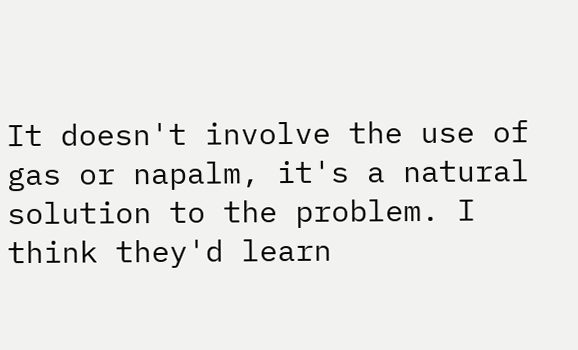It doesn't involve the use of gas or napalm, it's a natural solution to the problem. I think they'd learn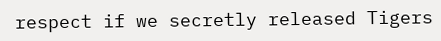respect if we secretly released Tigers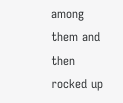among them and then rocked up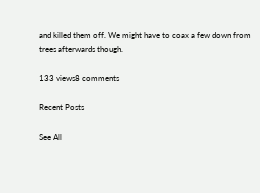and killed them off. We might have to coax a few down from trees afterwards though.

133 views8 comments

Recent Posts

See All